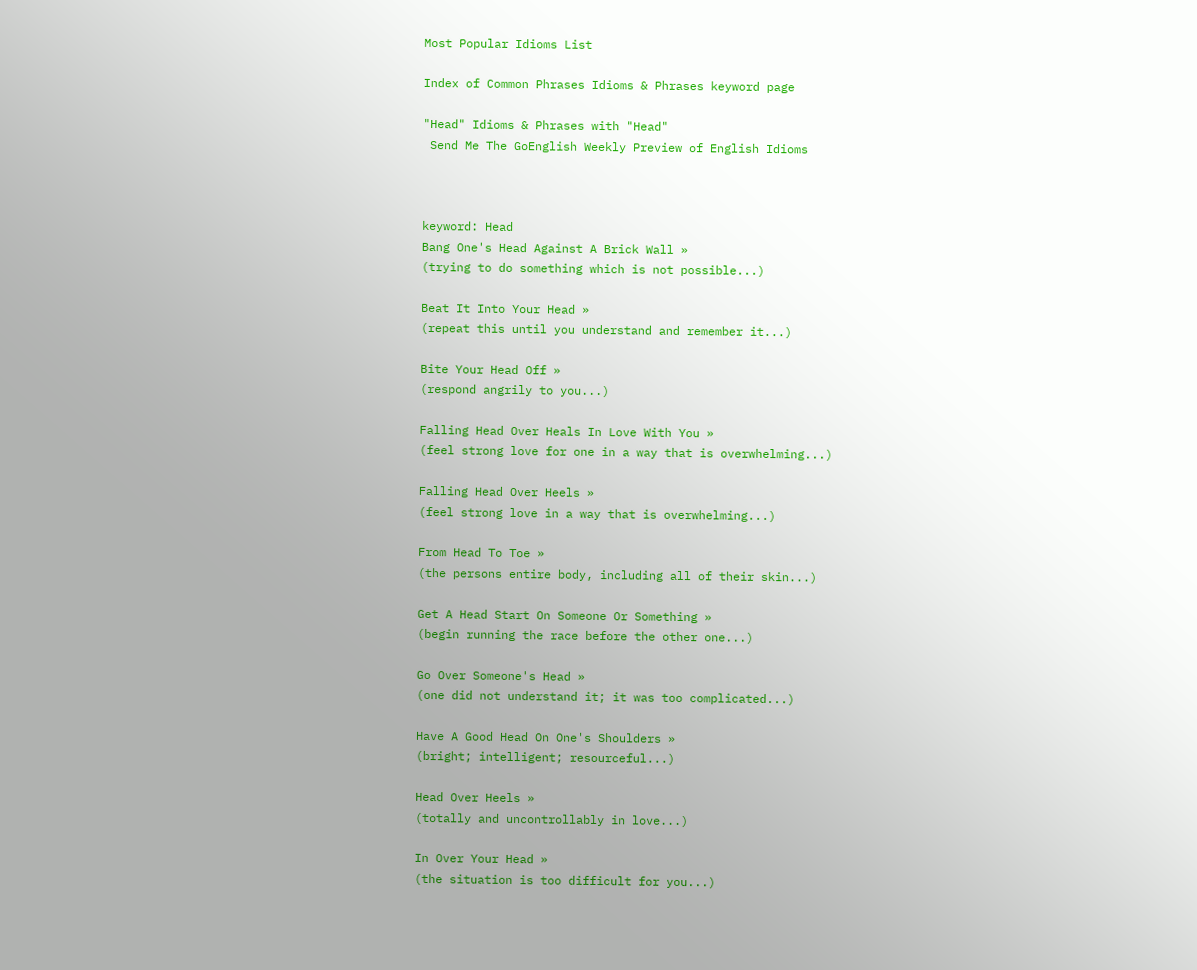Most Popular Idioms List

Index of Common Phrases Idioms & Phrases keyword page

"Head" Idioms & Phrases with "Head"
 Send Me The GoEnglish Weekly Preview of English Idioms



keyword: Head
Bang One's Head Against A Brick Wall »
(trying to do something which is not possible...)

Beat It Into Your Head »
(repeat this until you understand and remember it...)

Bite Your Head Off »
(respond angrily to you...)

Falling Head Over Heals In Love With You »
(feel strong love for one in a way that is overwhelming...)

Falling Head Over Heels »
(feel strong love in a way that is overwhelming...)

From Head To Toe »
(the persons entire body, including all of their skin...)

Get A Head Start On Someone Or Something »
(begin running the race before the other one...)

Go Over Someone's Head »
(one did not understand it; it was too complicated...)

Have A Good Head On One's Shoulders »
(bright; intelligent; resourceful...)

Head Over Heels »
(totally and uncontrollably in love...)

In Over Your Head »
(the situation is too difficult for you...)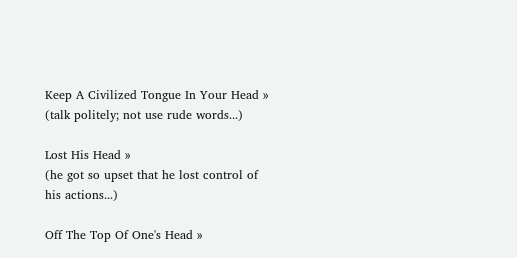Keep A Civilized Tongue In Your Head »
(talk politely; not use rude words...)

Lost His Head »
(he got so upset that he lost control of his actions...)

Off The Top Of One's Head »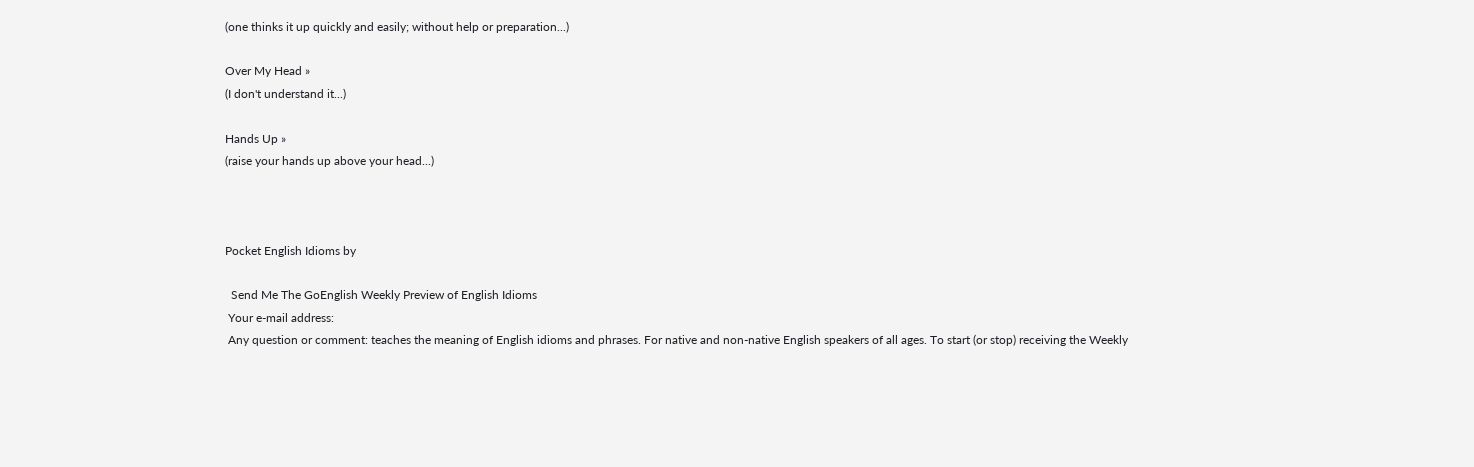(one thinks it up quickly and easily; without help or preparation...)

Over My Head »
(I don't understand it...)

Hands Up »
(raise your hands up above your head...)



Pocket English Idioms by

  Send Me The GoEnglish Weekly Preview of English Idioms
 Your e-mail address:
 Any question or comment: teaches the meaning of English idioms and phrases. For native and non-native English speakers of all ages. To start (or stop) receiving the Weekly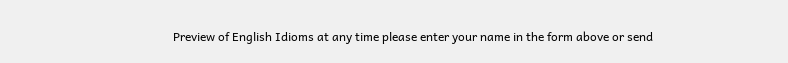Preview of English Idioms at any time please enter your name in the form above or send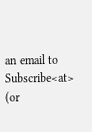an email to Subscribe<at> (or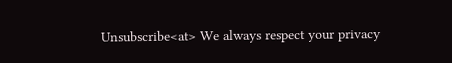Unsubscribe<at> We always respect your privacy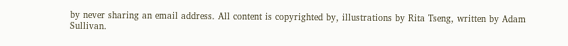by never sharing an email address. All content is copyrighted by, illustrations by Rita Tseng, written by Adam Sullivan.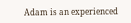Adam is an experienced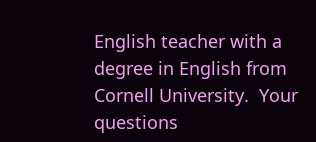English teacher with a degree in English from Cornell University.  Your questions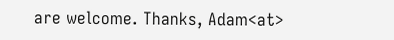are welcome. Thanks, Adam<at>